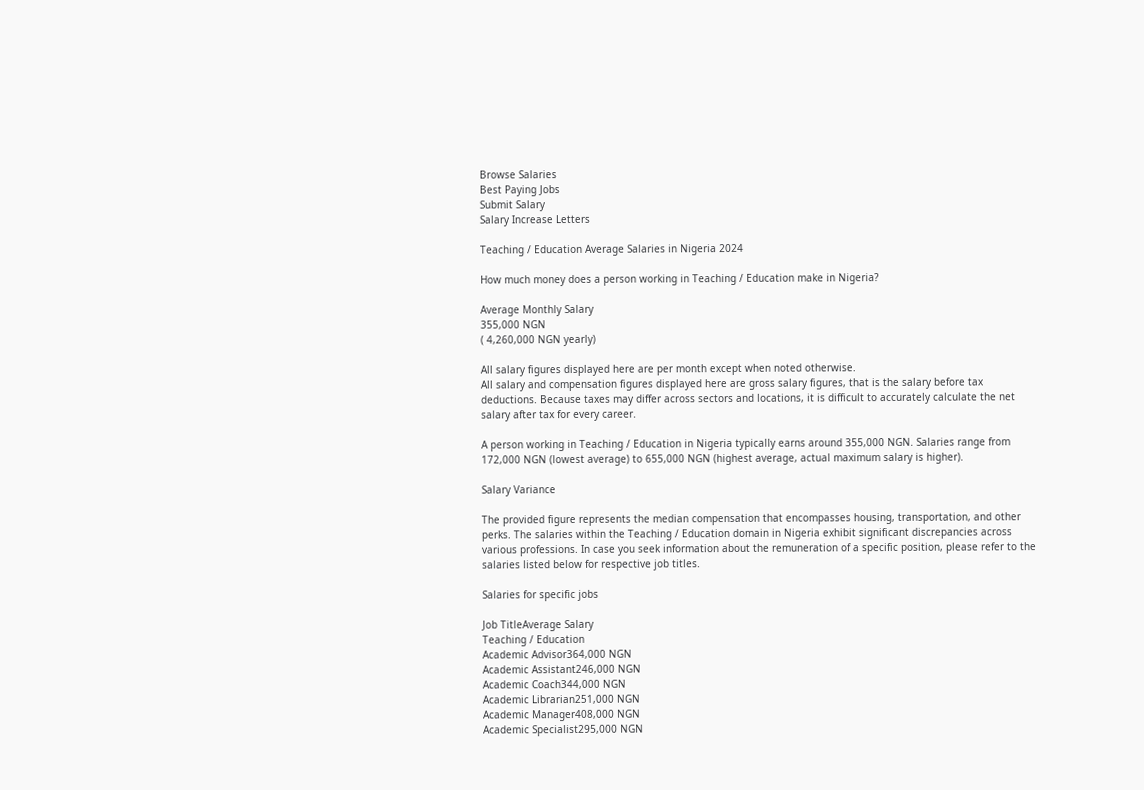Browse Salaries
Best Paying Jobs
Submit Salary
Salary Increase Letters

Teaching / Education Average Salaries in Nigeria 2024

How much money does a person working in Teaching / Education make in Nigeria?

Average Monthly Salary
355,000 NGN
( 4,260,000 NGN yearly)

All salary figures displayed here are per month except when noted otherwise.
All salary and compensation figures displayed here are gross salary figures, that is the salary before tax deductions. Because taxes may differ across sectors and locations, it is difficult to accurately calculate the net salary after tax for every career.

A person working in Teaching / Education in Nigeria typically earns around 355,000 NGN. Salaries range from 172,000 NGN (lowest average) to 655,000 NGN (highest average, actual maximum salary is higher).

Salary Variance

The provided figure represents the median compensation that encompasses housing, transportation, and other perks. The salaries within the Teaching / Education domain in Nigeria exhibit significant discrepancies across various professions. In case you seek information about the remuneration of a specific position, please refer to the salaries listed below for respective job titles.

Salaries for specific jobs

Job TitleAverage Salary
Teaching / Education
Academic Advisor364,000 NGN
Academic Assistant246,000 NGN
Academic Coach344,000 NGN
Academic Librarian251,000 NGN
Academic Manager408,000 NGN
Academic Specialist295,000 NGN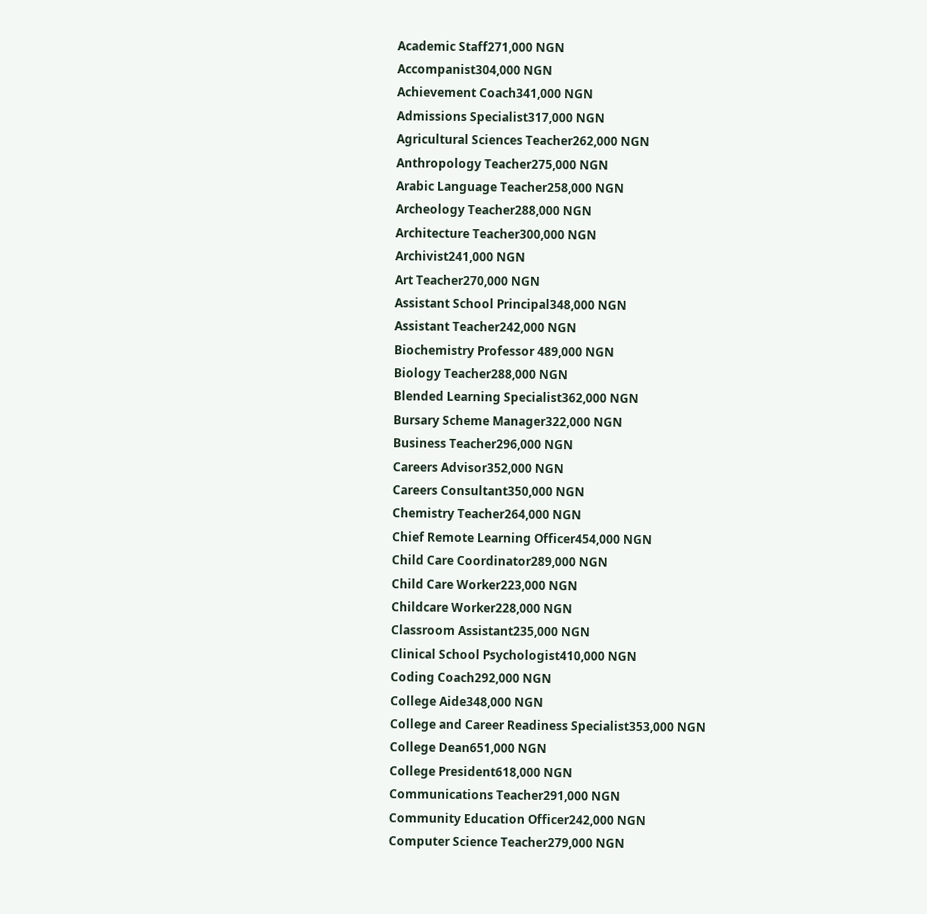Academic Staff271,000 NGN
Accompanist304,000 NGN
Achievement Coach341,000 NGN
Admissions Specialist317,000 NGN
Agricultural Sciences Teacher262,000 NGN
Anthropology Teacher275,000 NGN
Arabic Language Teacher258,000 NGN
Archeology Teacher288,000 NGN
Architecture Teacher300,000 NGN
Archivist241,000 NGN
Art Teacher270,000 NGN
Assistant School Principal348,000 NGN
Assistant Teacher242,000 NGN
Biochemistry Professor 489,000 NGN
Biology Teacher288,000 NGN
Blended Learning Specialist362,000 NGN
Bursary Scheme Manager322,000 NGN
Business Teacher296,000 NGN
Careers Advisor352,000 NGN
Careers Consultant350,000 NGN
Chemistry Teacher264,000 NGN
Chief Remote Learning Officer454,000 NGN
Child Care Coordinator289,000 NGN
Child Care Worker223,000 NGN
Childcare Worker228,000 NGN
Classroom Assistant235,000 NGN
Clinical School Psychologist410,000 NGN
Coding Coach292,000 NGN
College Aide348,000 NGN
College and Career Readiness Specialist353,000 NGN
College Dean651,000 NGN
College President618,000 NGN
Communications Teacher291,000 NGN
Community Education Officer242,000 NGN
Computer Science Teacher279,000 NGN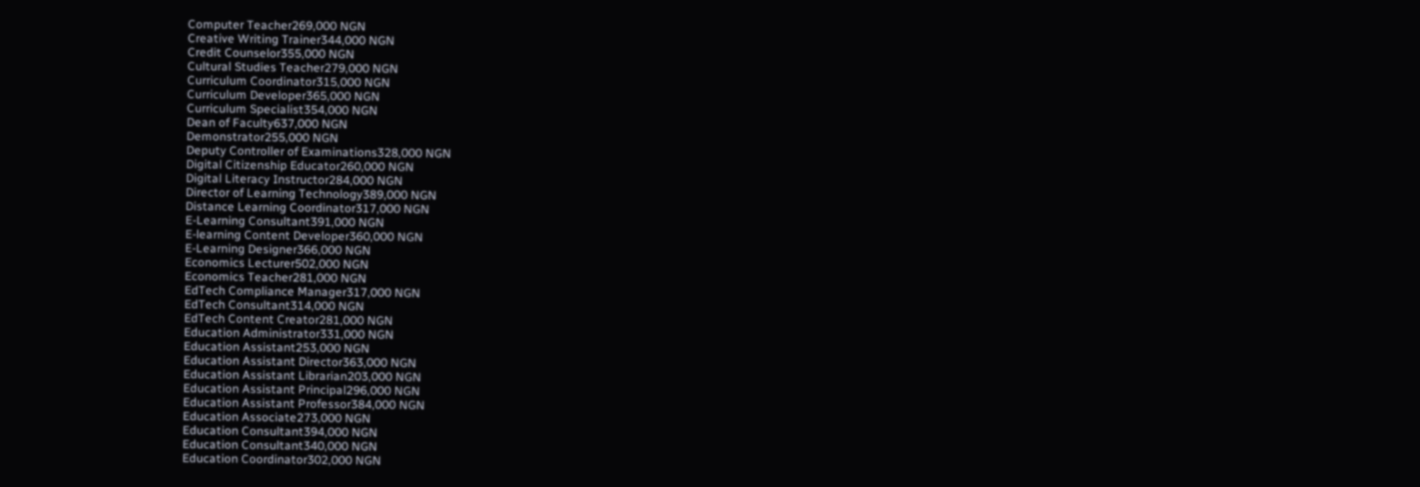Computer Teacher269,000 NGN
Creative Writing Trainer344,000 NGN
Credit Counselor355,000 NGN
Cultural Studies Teacher279,000 NGN
Curriculum Coordinator315,000 NGN
Curriculum Developer365,000 NGN
Curriculum Specialist354,000 NGN
Dean of Faculty637,000 NGN
Demonstrator255,000 NGN
Deputy Controller of Examinations328,000 NGN
Digital Citizenship Educator260,000 NGN
Digital Literacy Instructor284,000 NGN
Director of Learning Technology389,000 NGN
Distance Learning Coordinator317,000 NGN
E-Learning Consultant391,000 NGN
E-learning Content Developer360,000 NGN
E-Learning Designer366,000 NGN
Economics Lecturer502,000 NGN
Economics Teacher281,000 NGN
EdTech Compliance Manager317,000 NGN
EdTech Consultant314,000 NGN
EdTech Content Creator281,000 NGN
Education Administrator331,000 NGN
Education Assistant253,000 NGN
Education Assistant Director363,000 NGN
Education Assistant Librarian203,000 NGN
Education Assistant Principal296,000 NGN
Education Assistant Professor384,000 NGN
Education Associate273,000 NGN
Education Consultant394,000 NGN
Education Consultant340,000 NGN
Education Coordinator302,000 NGN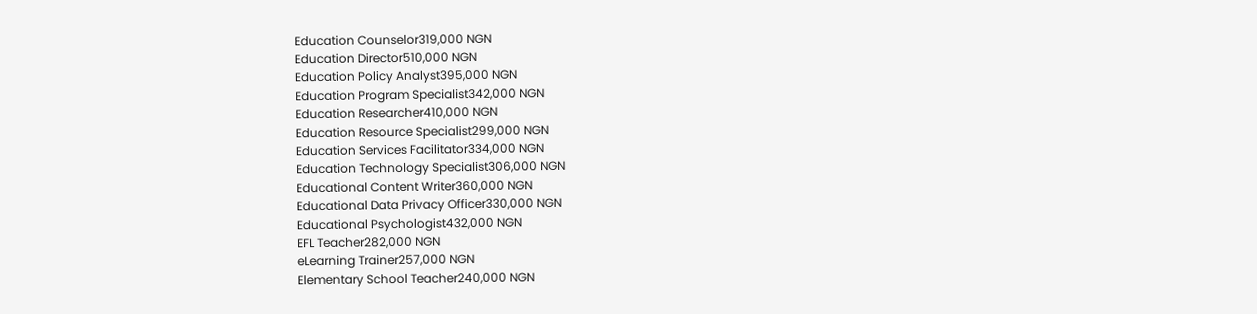Education Counselor319,000 NGN
Education Director510,000 NGN
Education Policy Analyst395,000 NGN
Education Program Specialist342,000 NGN
Education Researcher410,000 NGN
Education Resource Specialist299,000 NGN
Education Services Facilitator334,000 NGN
Education Technology Specialist306,000 NGN
Educational Content Writer360,000 NGN
Educational Data Privacy Officer330,000 NGN
Educational Psychologist432,000 NGN
EFL Teacher282,000 NGN
eLearning Trainer257,000 NGN
Elementary School Teacher240,000 NGN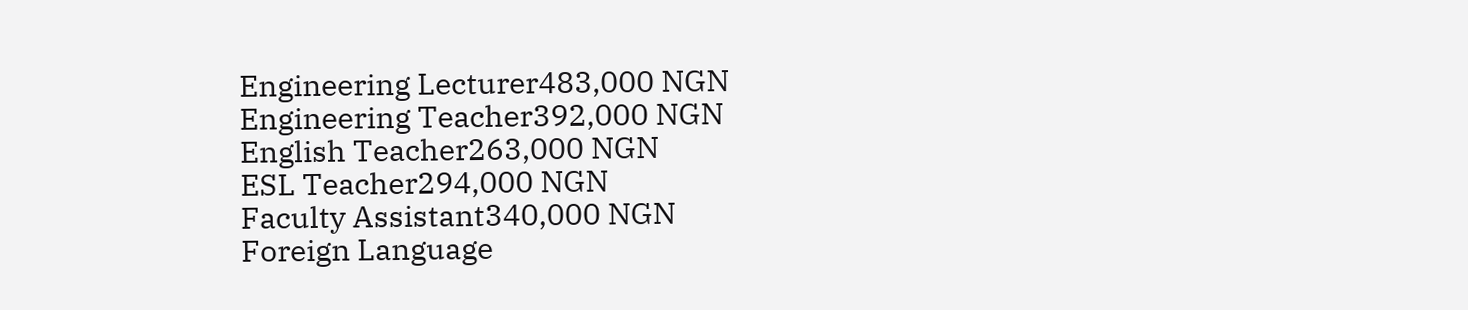Engineering Lecturer483,000 NGN
Engineering Teacher392,000 NGN
English Teacher263,000 NGN
ESL Teacher294,000 NGN
Faculty Assistant340,000 NGN
Foreign Language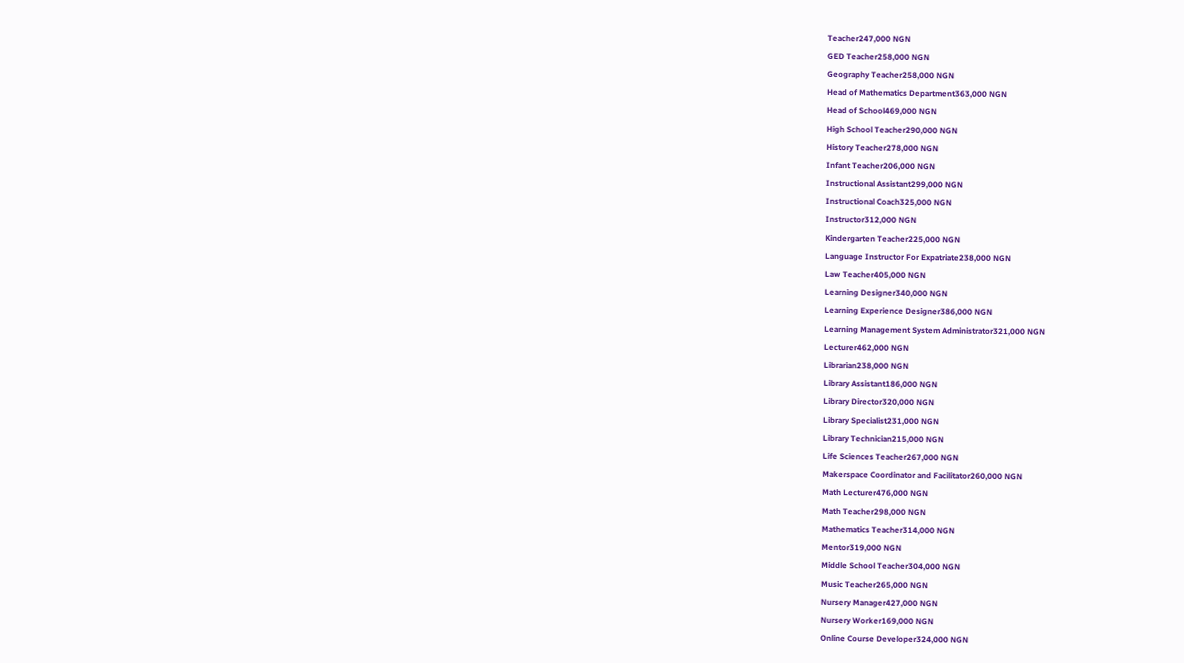Teacher247,000 NGN
GED Teacher258,000 NGN
Geography Teacher258,000 NGN
Head of Mathematics Department363,000 NGN
Head of School469,000 NGN
High School Teacher290,000 NGN
History Teacher278,000 NGN
Infant Teacher206,000 NGN
Instructional Assistant299,000 NGN
Instructional Coach325,000 NGN
Instructor312,000 NGN
Kindergarten Teacher225,000 NGN
Language Instructor For Expatriate238,000 NGN
Law Teacher405,000 NGN
Learning Designer340,000 NGN
Learning Experience Designer386,000 NGN
Learning Management System Administrator321,000 NGN
Lecturer462,000 NGN
Librarian238,000 NGN
Library Assistant186,000 NGN
Library Director320,000 NGN
Library Specialist231,000 NGN
Library Technician215,000 NGN
Life Sciences Teacher267,000 NGN
Makerspace Coordinator and Facilitator260,000 NGN
Math Lecturer476,000 NGN
Math Teacher298,000 NGN
Mathematics Teacher314,000 NGN
Mentor319,000 NGN
Middle School Teacher304,000 NGN
Music Teacher265,000 NGN
Nursery Manager427,000 NGN
Nursery Worker169,000 NGN
Online Course Developer324,000 NGN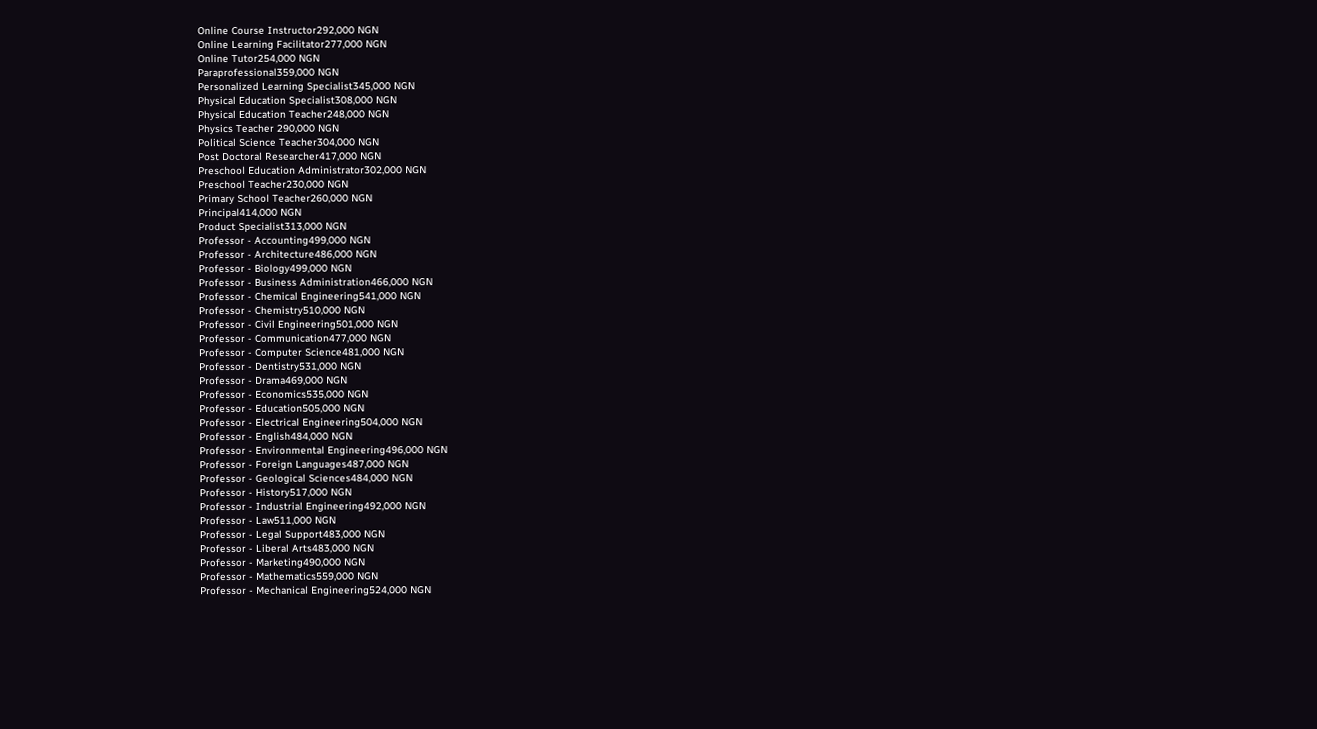Online Course Instructor292,000 NGN
Online Learning Facilitator277,000 NGN
Online Tutor254,000 NGN
Paraprofessional359,000 NGN
Personalized Learning Specialist345,000 NGN
Physical Education Specialist308,000 NGN
Physical Education Teacher248,000 NGN
Physics Teacher 290,000 NGN
Political Science Teacher304,000 NGN
Post Doctoral Researcher417,000 NGN
Preschool Education Administrator302,000 NGN
Preschool Teacher230,000 NGN
Primary School Teacher260,000 NGN
Principal414,000 NGN
Product Specialist313,000 NGN
Professor - Accounting499,000 NGN
Professor - Architecture486,000 NGN
Professor - Biology499,000 NGN
Professor - Business Administration466,000 NGN
Professor - Chemical Engineering541,000 NGN
Professor - Chemistry510,000 NGN
Professor - Civil Engineering501,000 NGN
Professor - Communication477,000 NGN
Professor - Computer Science481,000 NGN
Professor - Dentistry531,000 NGN
Professor - Drama469,000 NGN
Professor - Economics535,000 NGN
Professor - Education505,000 NGN
Professor - Electrical Engineering504,000 NGN
Professor - English484,000 NGN
Professor - Environmental Engineering496,000 NGN
Professor - Foreign Languages487,000 NGN
Professor - Geological Sciences484,000 NGN
Professor - History517,000 NGN
Professor - Industrial Engineering492,000 NGN
Professor - Law511,000 NGN
Professor - Legal Support483,000 NGN
Professor - Liberal Arts483,000 NGN
Professor - Marketing490,000 NGN
Professor - Mathematics559,000 NGN
Professor - Mechanical Engineering524,000 NGN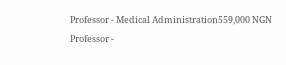Professor - Medical Administration559,000 NGN
Professor -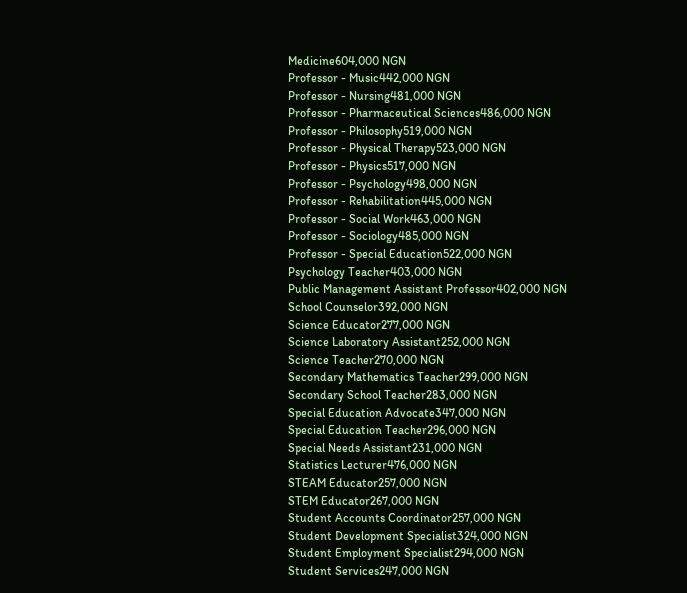Medicine604,000 NGN
Professor - Music442,000 NGN
Professor - Nursing481,000 NGN
Professor - Pharmaceutical Sciences486,000 NGN
Professor - Philosophy519,000 NGN
Professor - Physical Therapy523,000 NGN
Professor - Physics517,000 NGN
Professor - Psychology498,000 NGN
Professor - Rehabilitation445,000 NGN
Professor - Social Work463,000 NGN
Professor - Sociology485,000 NGN
Professor - Special Education522,000 NGN
Psychology Teacher403,000 NGN
Public Management Assistant Professor402,000 NGN
School Counselor392,000 NGN
Science Educator277,000 NGN
Science Laboratory Assistant252,000 NGN
Science Teacher270,000 NGN
Secondary Mathematics Teacher299,000 NGN
Secondary School Teacher283,000 NGN
Special Education Advocate347,000 NGN
Special Education Teacher296,000 NGN
Special Needs Assistant231,000 NGN
Statistics Lecturer476,000 NGN
STEAM Educator257,000 NGN
STEM Educator267,000 NGN
Student Accounts Coordinator257,000 NGN
Student Development Specialist324,000 NGN
Student Employment Specialist294,000 NGN
Student Services247,000 NGN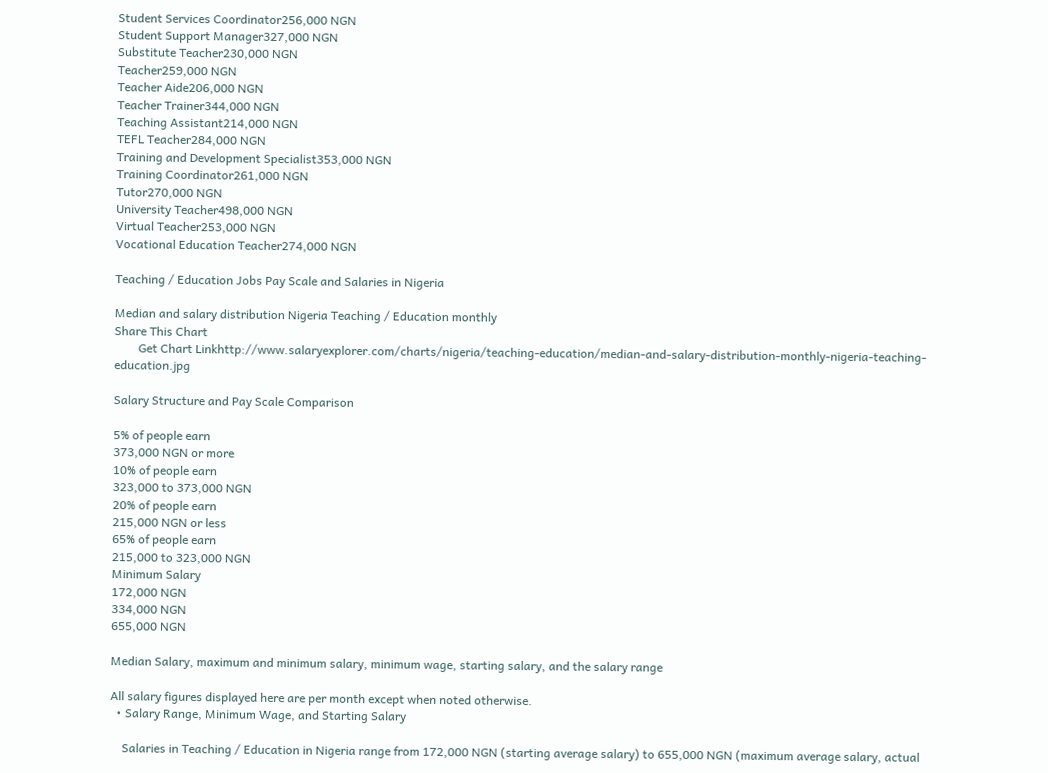Student Services Coordinator256,000 NGN
Student Support Manager327,000 NGN
Substitute Teacher230,000 NGN
Teacher259,000 NGN
Teacher Aide206,000 NGN
Teacher Trainer344,000 NGN
Teaching Assistant214,000 NGN
TEFL Teacher284,000 NGN
Training and Development Specialist353,000 NGN
Training Coordinator261,000 NGN
Tutor270,000 NGN
University Teacher498,000 NGN
Virtual Teacher253,000 NGN
Vocational Education Teacher274,000 NGN

Teaching / Education Jobs Pay Scale and Salaries in Nigeria

Median and salary distribution Nigeria Teaching / Education monthly
Share This Chart
        Get Chart Linkhttp://www.salaryexplorer.com/charts/nigeria/teaching-education/median-and-salary-distribution-monthly-nigeria-teaching-education.jpg

Salary Structure and Pay Scale Comparison

5% of people earn
373,000 NGN or more
10% of people earn
323,000 to 373,000 NGN
20% of people earn
215,000 NGN or less
65% of people earn
215,000 to 323,000 NGN
Minimum Salary
172,000 NGN
334,000 NGN
655,000 NGN

Median Salary, maximum and minimum salary, minimum wage, starting salary, and the salary range

All salary figures displayed here are per month except when noted otherwise.
  • Salary Range, Minimum Wage, and Starting Salary

    Salaries in Teaching / Education in Nigeria range from 172,000 NGN (starting average salary) to 655,000 NGN (maximum average salary, actual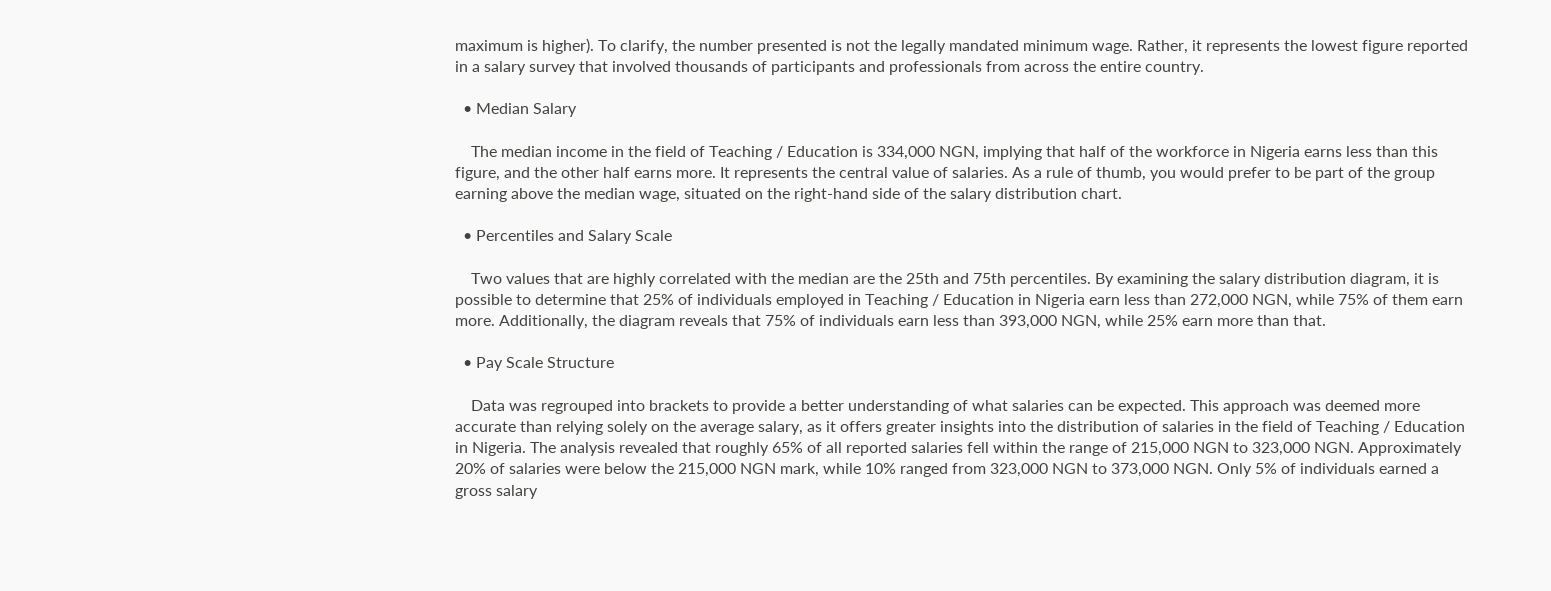maximum is higher). To clarify, the number presented is not the legally mandated minimum wage. Rather, it represents the lowest figure reported in a salary survey that involved thousands of participants and professionals from across the entire country.

  • Median Salary

    The median income in the field of Teaching / Education is 334,000 NGN, implying that half of the workforce in Nigeria earns less than this figure, and the other half earns more. It represents the central value of salaries. As a rule of thumb, you would prefer to be part of the group earning above the median wage, situated on the right-hand side of the salary distribution chart.

  • Percentiles and Salary Scale

    Two values that are highly correlated with the median are the 25th and 75th percentiles. By examining the salary distribution diagram, it is possible to determine that 25% of individuals employed in Teaching / Education in Nigeria earn less than 272,000 NGN, while 75% of them earn more. Additionally, the diagram reveals that 75% of individuals earn less than 393,000 NGN, while 25% earn more than that.

  • Pay Scale Structure

    Data was regrouped into brackets to provide a better understanding of what salaries can be expected. This approach was deemed more accurate than relying solely on the average salary, as it offers greater insights into the distribution of salaries in the field of Teaching / Education in Nigeria. The analysis revealed that roughly 65% of all reported salaries fell within the range of 215,000 NGN to 323,000 NGN. Approximately 20% of salaries were below the 215,000 NGN mark, while 10% ranged from 323,000 NGN to 373,000 NGN. Only 5% of individuals earned a gross salary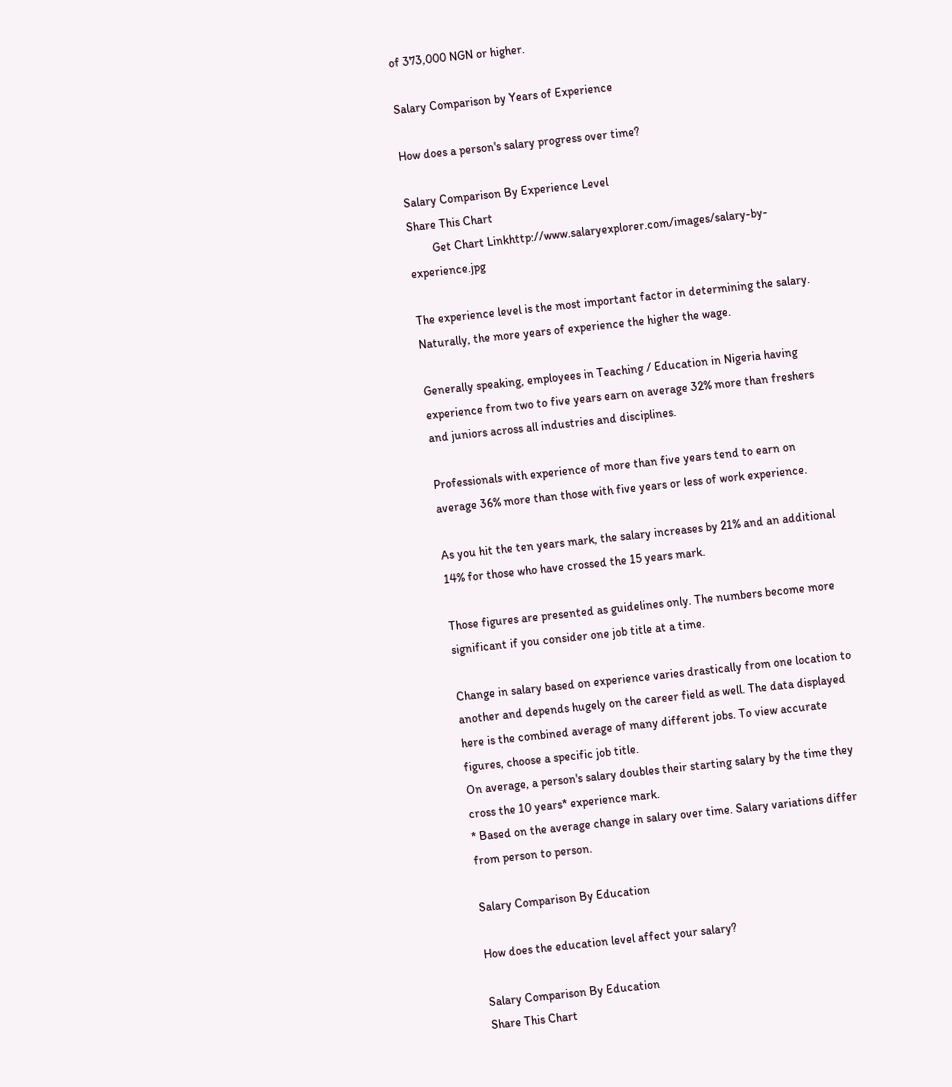of 373,000 NGN or higher.

Salary Comparison by Years of Experience

How does a person's salary progress over time?

Salary Comparison By Experience Level
Share This Chart
        Get Chart Linkhttp://www.salaryexplorer.com/images/salary-by-experience.jpg

The experience level is the most important factor in determining the salary. Naturally, the more years of experience the higher the wage.

Generally speaking, employees in Teaching / Education in Nigeria having experience from two to five years earn on average 32% more than freshers and juniors across all industries and disciplines.

Professionals with experience of more than five years tend to earn on average 36% more than those with five years or less of work experience.

As you hit the ten years mark, the salary increases by 21% and an additional 14% for those who have crossed the 15 years mark.

Those figures are presented as guidelines only. The numbers become more significant if you consider one job title at a time.

Change in salary based on experience varies drastically from one location to another and depends hugely on the career field as well. The data displayed here is the combined average of many different jobs. To view accurate figures, choose a specific job title.
On average, a person's salary doubles their starting salary by the time they cross the 10 years* experience mark.
* Based on the average change in salary over time. Salary variations differ from person to person.

Salary Comparison By Education

How does the education level affect your salary?

Salary Comparison By Education
Share This Chart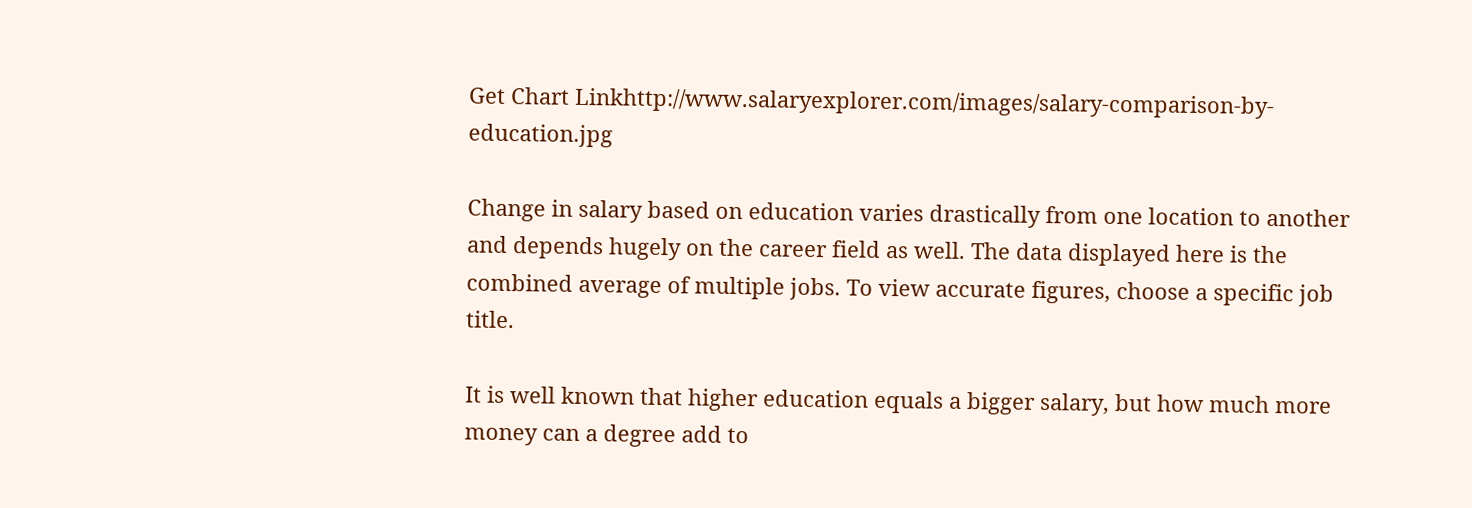Get Chart Linkhttp://www.salaryexplorer.com/images/salary-comparison-by-education.jpg

Change in salary based on education varies drastically from one location to another and depends hugely on the career field as well. The data displayed here is the combined average of multiple jobs. To view accurate figures, choose a specific job title.

It is well known that higher education equals a bigger salary, but how much more money can a degree add to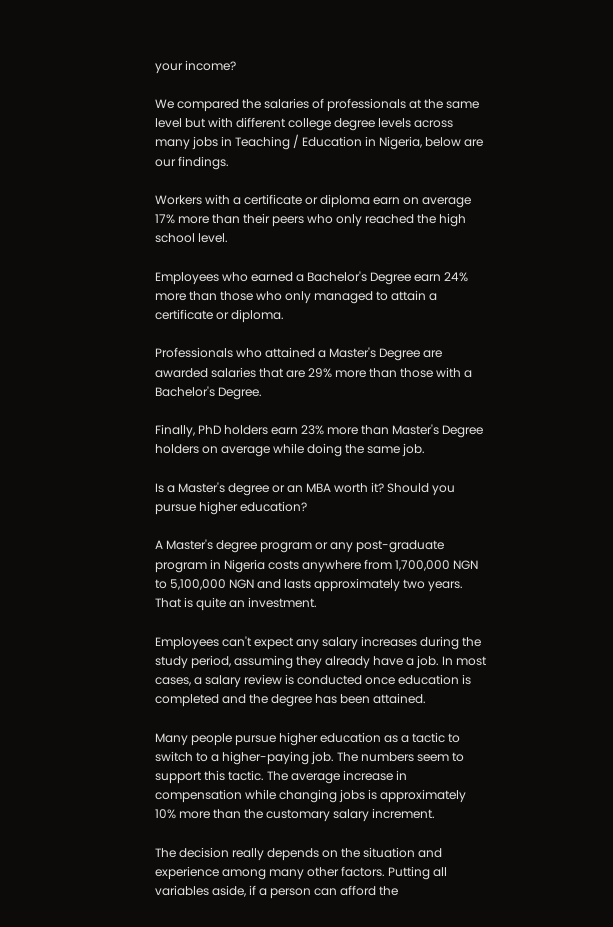your income?

We compared the salaries of professionals at the same level but with different college degree levels across many jobs in Teaching / Education in Nigeria, below are our findings.

Workers with a certificate or diploma earn on average 17% more than their peers who only reached the high school level.

Employees who earned a Bachelor's Degree earn 24% more than those who only managed to attain a certificate or diploma.

Professionals who attained a Master's Degree are awarded salaries that are 29% more than those with a Bachelor's Degree.

Finally, PhD holders earn 23% more than Master's Degree holders on average while doing the same job.

Is a Master's degree or an MBA worth it? Should you pursue higher education?

A Master's degree program or any post-graduate program in Nigeria costs anywhere from 1,700,000 NGN to 5,100,000 NGN and lasts approximately two years. That is quite an investment.

Employees can't expect any salary increases during the study period, assuming they already have a job. In most cases, a salary review is conducted once education is completed and the degree has been attained.

Many people pursue higher education as a tactic to switch to a higher-paying job. The numbers seem to support this tactic. The average increase in compensation while changing jobs is approximately 10% more than the customary salary increment.

The decision really depends on the situation and experience among many other factors. Putting all variables aside, if a person can afford the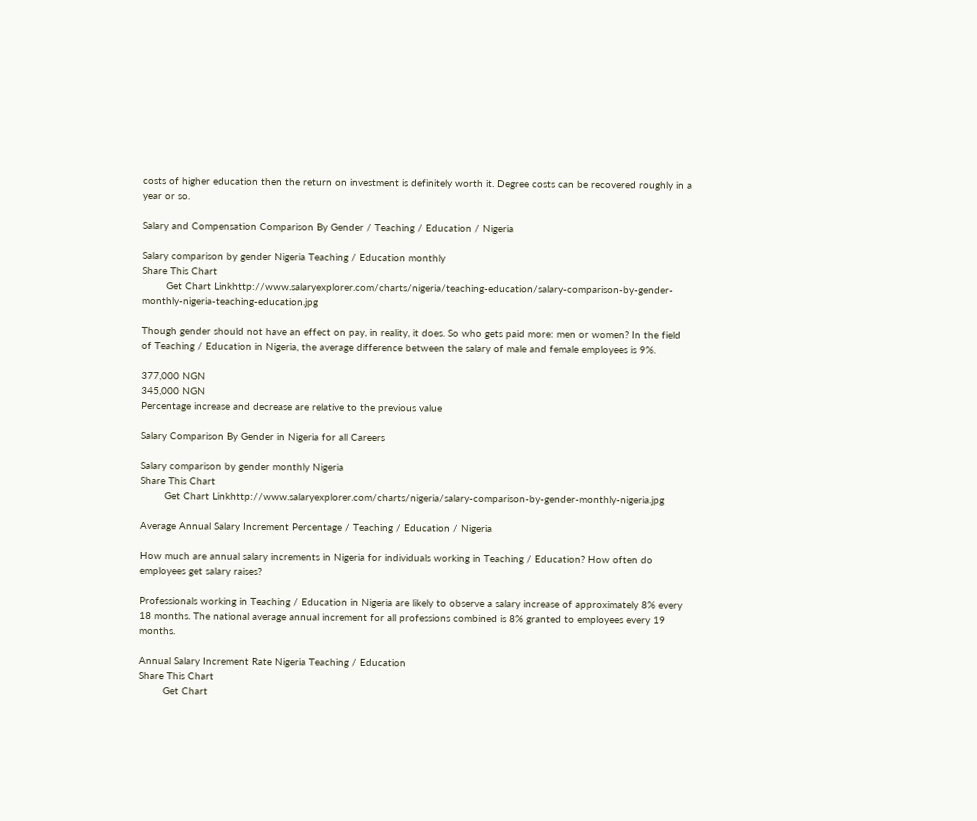costs of higher education then the return on investment is definitely worth it. Degree costs can be recovered roughly in a year or so.

Salary and Compensation Comparison By Gender / Teaching / Education / Nigeria

Salary comparison by gender Nigeria Teaching / Education monthly
Share This Chart
        Get Chart Linkhttp://www.salaryexplorer.com/charts/nigeria/teaching-education/salary-comparison-by-gender-monthly-nigeria-teaching-education.jpg

Though gender should not have an effect on pay, in reality, it does. So who gets paid more: men or women? In the field of Teaching / Education in Nigeria, the average difference between the salary of male and female employees is 9%.

377,000 NGN
345,000 NGN
Percentage increase and decrease are relative to the previous value

Salary Comparison By Gender in Nigeria for all Careers

Salary comparison by gender monthly Nigeria
Share This Chart
        Get Chart Linkhttp://www.salaryexplorer.com/charts/nigeria/salary-comparison-by-gender-monthly-nigeria.jpg

Average Annual Salary Increment Percentage / Teaching / Education / Nigeria

How much are annual salary increments in Nigeria for individuals working in Teaching / Education? How often do employees get salary raises?

Professionals working in Teaching / Education in Nigeria are likely to observe a salary increase of approximately 8% every 18 months. The national average annual increment for all professions combined is 8% granted to employees every 19 months.

Annual Salary Increment Rate Nigeria Teaching / Education
Share This Chart
        Get Chart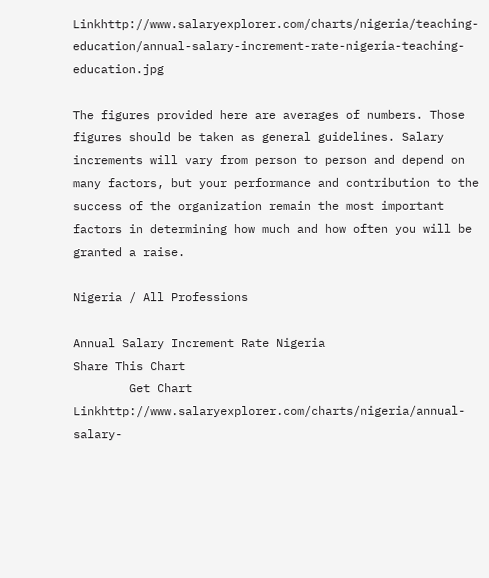Linkhttp://www.salaryexplorer.com/charts/nigeria/teaching-education/annual-salary-increment-rate-nigeria-teaching-education.jpg

The figures provided here are averages of numbers. Those figures should be taken as general guidelines. Salary increments will vary from person to person and depend on many factors, but your performance and contribution to the success of the organization remain the most important factors in determining how much and how often you will be granted a raise.

Nigeria / All Professions

Annual Salary Increment Rate Nigeria
Share This Chart
        Get Chart Linkhttp://www.salaryexplorer.com/charts/nigeria/annual-salary-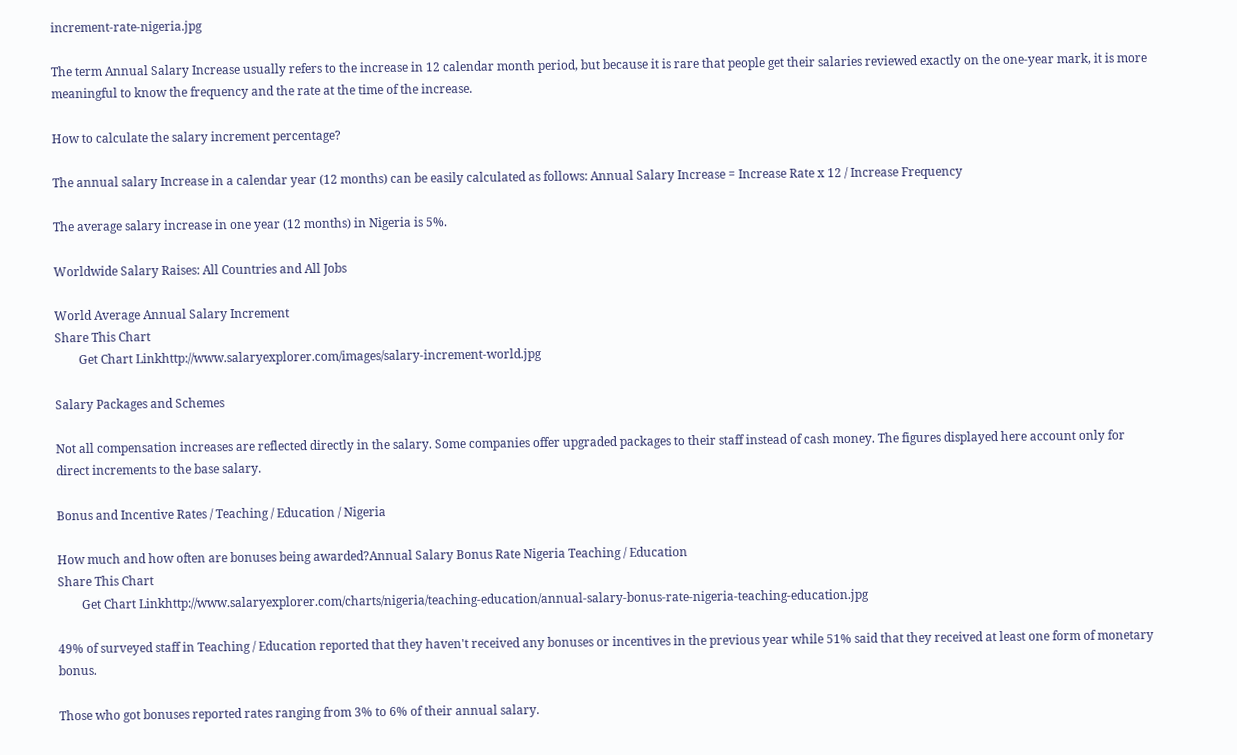increment-rate-nigeria.jpg

The term Annual Salary Increase usually refers to the increase in 12 calendar month period, but because it is rare that people get their salaries reviewed exactly on the one-year mark, it is more meaningful to know the frequency and the rate at the time of the increase.

How to calculate the salary increment percentage?

The annual salary Increase in a calendar year (12 months) can be easily calculated as follows: Annual Salary Increase = Increase Rate x 12 / Increase Frequency

The average salary increase in one year (12 months) in Nigeria is 5%.

Worldwide Salary Raises: All Countries and All Jobs

World Average Annual Salary Increment
Share This Chart
        Get Chart Linkhttp://www.salaryexplorer.com/images/salary-increment-world.jpg

Salary Packages and Schemes

Not all compensation increases are reflected directly in the salary. Some companies offer upgraded packages to their staff instead of cash money. The figures displayed here account only for direct increments to the base salary.

Bonus and Incentive Rates / Teaching / Education / Nigeria

How much and how often are bonuses being awarded?Annual Salary Bonus Rate Nigeria Teaching / Education
Share This Chart
        Get Chart Linkhttp://www.salaryexplorer.com/charts/nigeria/teaching-education/annual-salary-bonus-rate-nigeria-teaching-education.jpg

49% of surveyed staff in Teaching / Education reported that they haven't received any bonuses or incentives in the previous year while 51% said that they received at least one form of monetary bonus.

Those who got bonuses reported rates ranging from 3% to 6% of their annual salary.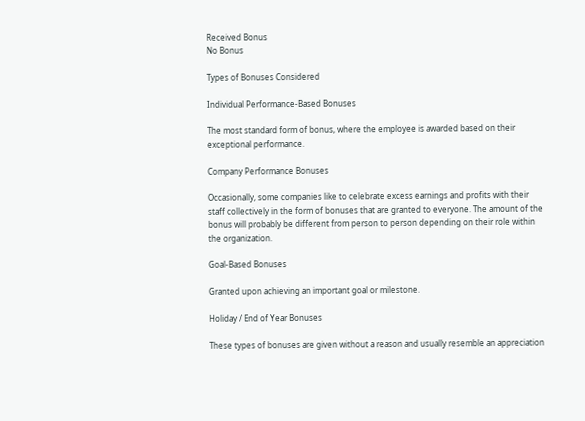Received Bonus
No Bonus

Types of Bonuses Considered

Individual Performance-Based Bonuses

The most standard form of bonus, where the employee is awarded based on their exceptional performance.

Company Performance Bonuses

Occasionally, some companies like to celebrate excess earnings and profits with their staff collectively in the form of bonuses that are granted to everyone. The amount of the bonus will probably be different from person to person depending on their role within the organization.

Goal-Based Bonuses

Granted upon achieving an important goal or milestone.

Holiday / End of Year Bonuses

These types of bonuses are given without a reason and usually resemble an appreciation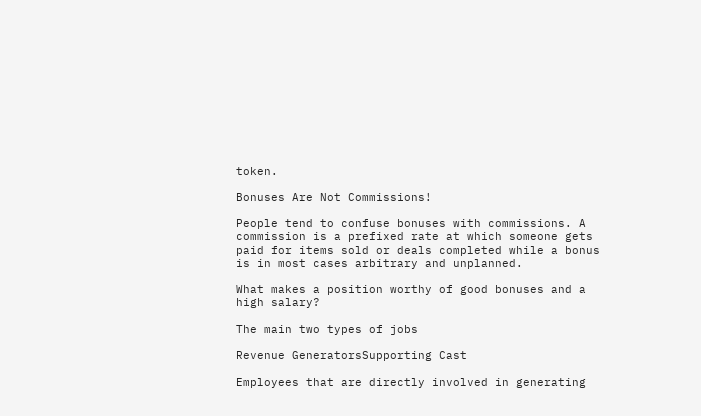token.

Bonuses Are Not Commissions!

People tend to confuse bonuses with commissions. A commission is a prefixed rate at which someone gets paid for items sold or deals completed while a bonus is in most cases arbitrary and unplanned.

What makes a position worthy of good bonuses and a high salary?

The main two types of jobs

Revenue GeneratorsSupporting Cast

Employees that are directly involved in generating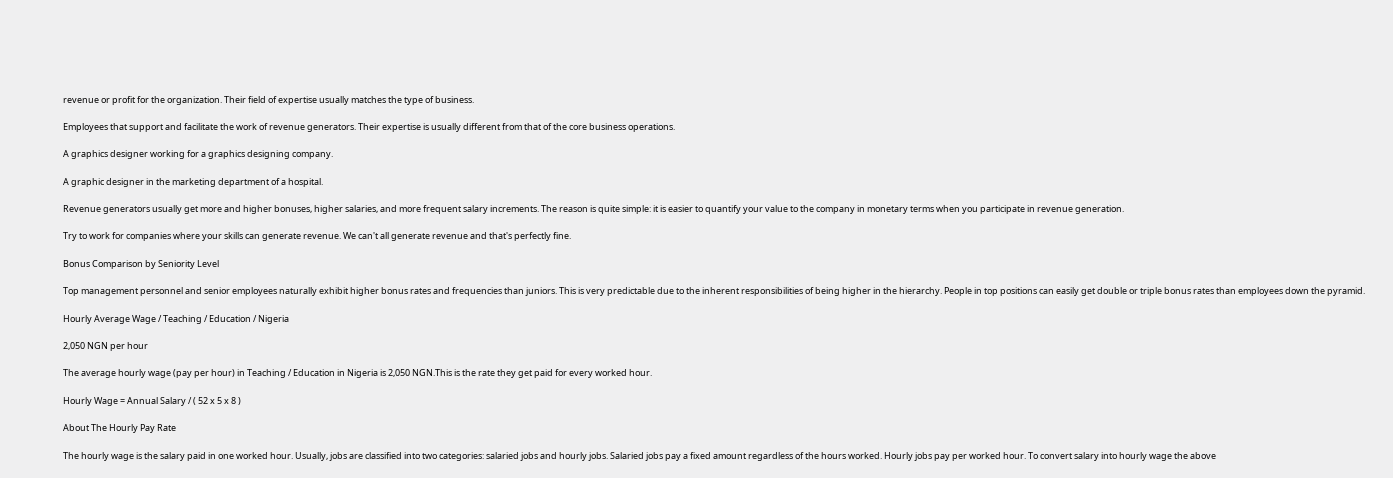revenue or profit for the organization. Their field of expertise usually matches the type of business.

Employees that support and facilitate the work of revenue generators. Their expertise is usually different from that of the core business operations.

A graphics designer working for a graphics designing company.

A graphic designer in the marketing department of a hospital.

Revenue generators usually get more and higher bonuses, higher salaries, and more frequent salary increments. The reason is quite simple: it is easier to quantify your value to the company in monetary terms when you participate in revenue generation.

Try to work for companies where your skills can generate revenue. We can't all generate revenue and that's perfectly fine.

Bonus Comparison by Seniority Level

Top management personnel and senior employees naturally exhibit higher bonus rates and frequencies than juniors. This is very predictable due to the inherent responsibilities of being higher in the hierarchy. People in top positions can easily get double or triple bonus rates than employees down the pyramid.

Hourly Average Wage / Teaching / Education / Nigeria

2,050 NGN per hour

The average hourly wage (pay per hour) in Teaching / Education in Nigeria is 2,050 NGN.This is the rate they get paid for every worked hour.

Hourly Wage = Annual Salary / ( 52 x 5 x 8 )

About The Hourly Pay Rate

The hourly wage is the salary paid in one worked hour. Usually, jobs are classified into two categories: salaried jobs and hourly jobs. Salaried jobs pay a fixed amount regardless of the hours worked. Hourly jobs pay per worked hour. To convert salary into hourly wage the above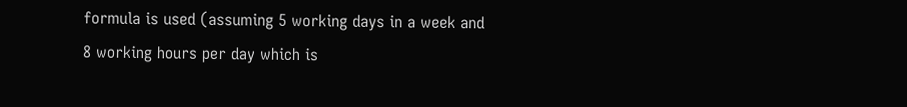formula is used (assuming 5 working days in a week and 8 working hours per day which is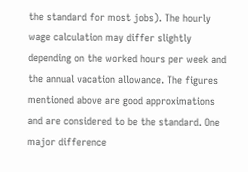the standard for most jobs). The hourly wage calculation may differ slightly depending on the worked hours per week and the annual vacation allowance. The figures mentioned above are good approximations and are considered to be the standard. One major difference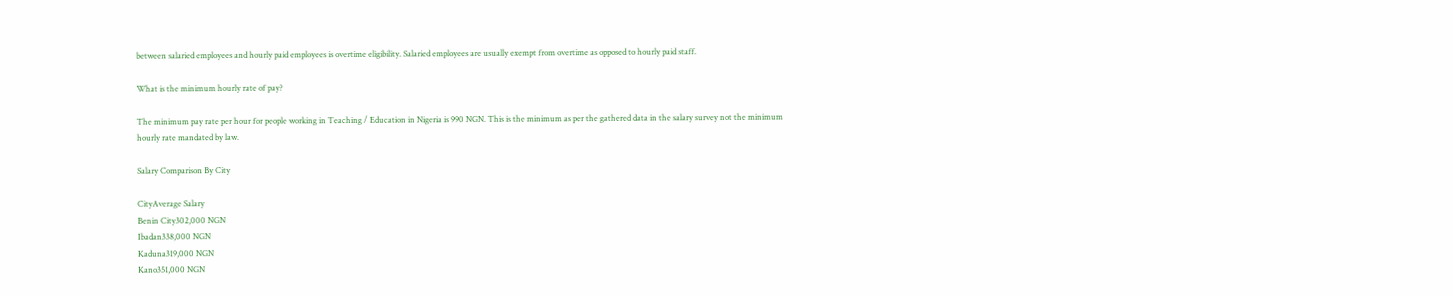between salaried employees and hourly paid employees is overtime eligibility. Salaried employees are usually exempt from overtime as opposed to hourly paid staff.

What is the minimum hourly rate of pay?

The minimum pay rate per hour for people working in Teaching / Education in Nigeria is 990 NGN. This is the minimum as per the gathered data in the salary survey not the minimum hourly rate mandated by law.

Salary Comparison By City

CityAverage Salary
Benin City302,000 NGN
Ibadan338,000 NGN
Kaduna319,000 NGN
Kano351,000 NGN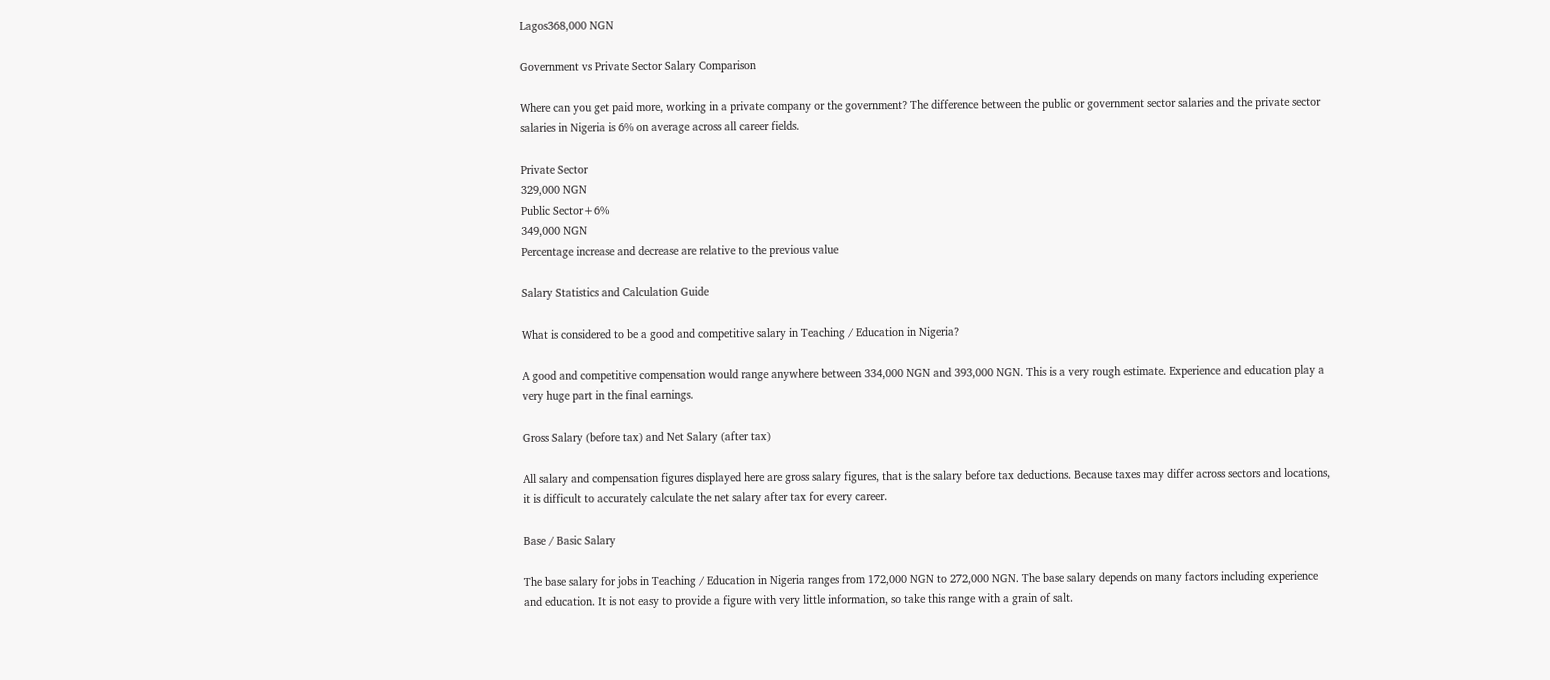Lagos368,000 NGN

Government vs Private Sector Salary Comparison

Where can you get paid more, working in a private company or the government? The difference between the public or government sector salaries and the private sector salaries in Nigeria is 6% on average across all career fields.

Private Sector
329,000 NGN
Public Sector+6%
349,000 NGN
Percentage increase and decrease are relative to the previous value

Salary Statistics and Calculation Guide

What is considered to be a good and competitive salary in Teaching / Education in Nigeria?

A good and competitive compensation would range anywhere between 334,000 NGN and 393,000 NGN. This is a very rough estimate. Experience and education play a very huge part in the final earnings.

Gross Salary (before tax) and Net Salary (after tax)

All salary and compensation figures displayed here are gross salary figures, that is the salary before tax deductions. Because taxes may differ across sectors and locations, it is difficult to accurately calculate the net salary after tax for every career.

Base / Basic Salary

The base salary for jobs in Teaching / Education in Nigeria ranges from 172,000 NGN to 272,000 NGN. The base salary depends on many factors including experience and education. It is not easy to provide a figure with very little information, so take this range with a grain of salt.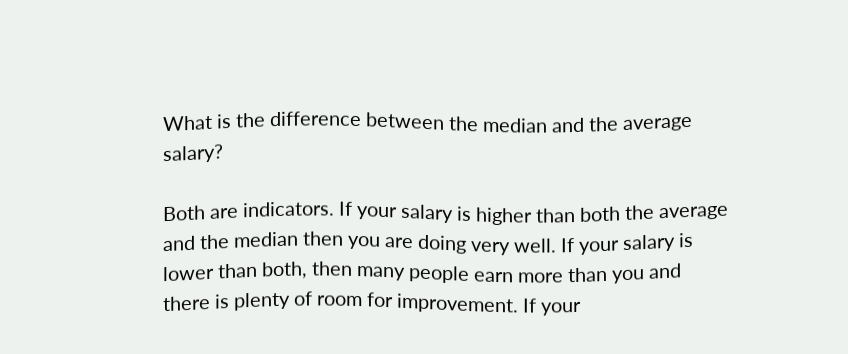What is the difference between the median and the average salary?

Both are indicators. If your salary is higher than both the average and the median then you are doing very well. If your salary is lower than both, then many people earn more than you and there is plenty of room for improvement. If your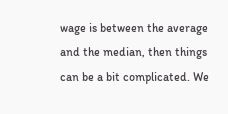wage is between the average and the median, then things can be a bit complicated. We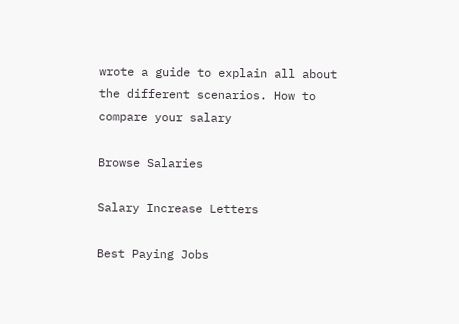wrote a guide to explain all about the different scenarios. How to compare your salary

Browse Salaries

Salary Increase Letters

Best Paying Jobs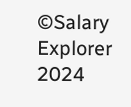©Salary Explorer 2024